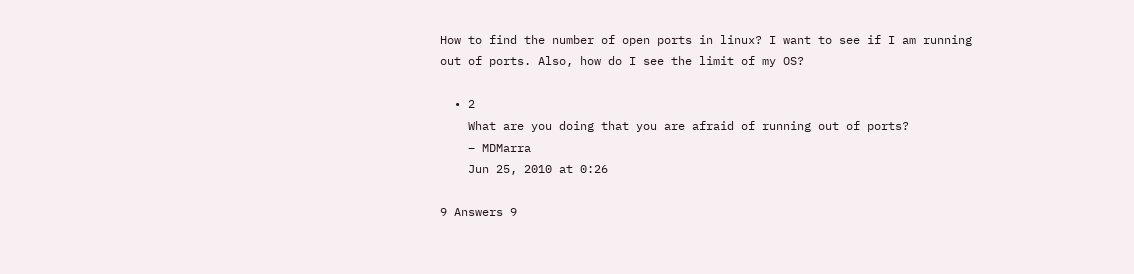How to find the number of open ports in linux? I want to see if I am running out of ports. Also, how do I see the limit of my OS?

  • 2
    What are you doing that you are afraid of running out of ports?
    – MDMarra
    Jun 25, 2010 at 0:26

9 Answers 9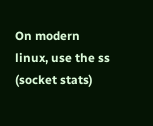On modern linux, use the ss (socket stats)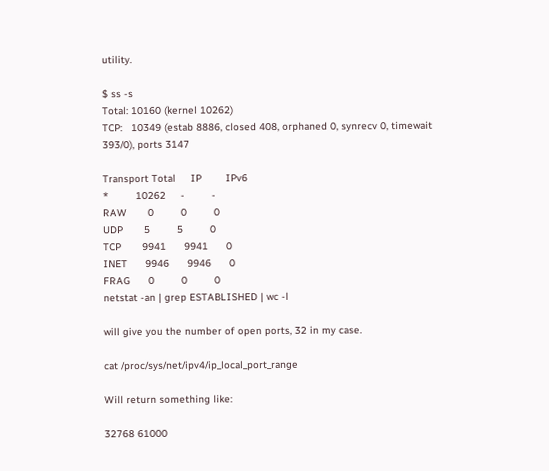utility.

$ ss -s
Total: 10160 (kernel 10262)
TCP:   10349 (estab 8886, closed 408, orphaned 0, synrecv 0, timewait 393/0), ports 3147

Transport Total     IP        IPv6
*         10262     -         -
RAW       0         0         0
UDP       5         5         0
TCP       9941      9941      0
INET      9946      9946      0
FRAG      0         0         0
netstat -an | grep ESTABLISHED | wc -l

will give you the number of open ports, 32 in my case.

cat /proc/sys/net/ipv4/ip_local_port_range

Will return something like:

32768 61000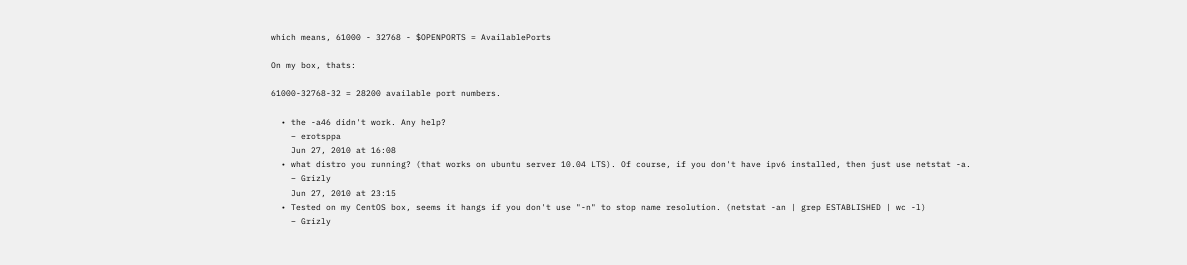which means, 61000 - 32768 - $OPENPORTS = AvailablePorts

On my box, thats:

61000-32768-32 = 28200 available port numbers.

  • the -a46 didn't work. Any help?
    – erotsppa
    Jun 27, 2010 at 16:08
  • what distro you running? (that works on ubuntu server 10.04 LTS). Of course, if you don't have ipv6 installed, then just use netstat -a.
    – Grizly
    Jun 27, 2010 at 23:15
  • Tested on my CentOS box, seems it hangs if you don't use "-n" to stop name resolution. (netstat -an | grep ESTABLISHED | wc -l)
    – Grizly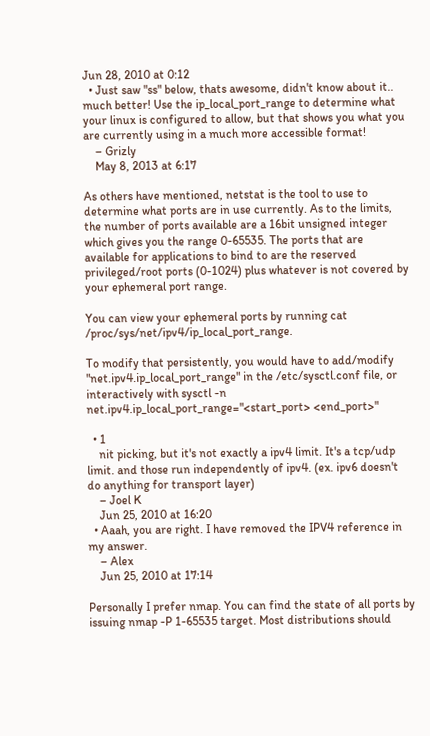Jun 28, 2010 at 0:12
  • Just saw "ss" below, thats awesome, didn't know about it.. much better! Use the ip_local_port_range to determine what your linux is configured to allow, but that shows you what you are currently using in a much more accessible format!
    – Grizly
    May 8, 2013 at 6:17

As others have mentioned, netstat is the tool to use to determine what ports are in use currently. As to the limits, the number of ports available are a 16bit unsigned integer which gives you the range 0-65535. The ports that are available for applications to bind to are the reserved privileged/root ports (0-1024) plus whatever is not covered by your ephemeral port range.

You can view your ephemeral ports by running cat /proc/sys/net/ipv4/ip_local_port_range.

To modify that persistently, you would have to add/modify "net.ipv4.ip_local_port_range" in the /etc/sysctl.conf file, or interactively with sysctl -n net.ipv4.ip_local_port_range="<start_port> <end_port>"

  • 1
    nit picking, but it's not exactly a ipv4 limit. It's a tcp/udp limit. and those run independently of ipv4. (ex. ipv6 doesn't do anything for transport layer)
    – Joel K
    Jun 25, 2010 at 16:20
  • Aaah, you are right. I have removed the IPV4 reference in my answer.
    – Alex
    Jun 25, 2010 at 17:14

Personally I prefer nmap. You can find the state of all ports by issuing nmap -P 1-65535 target. Most distributions should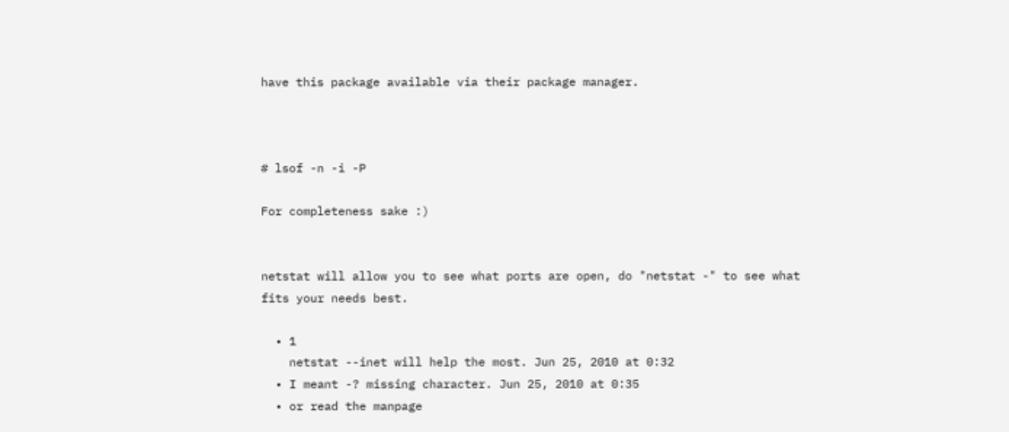have this package available via their package manager.



# lsof -n -i -P

For completeness sake :)


netstat will allow you to see what ports are open, do "netstat -" to see what fits your needs best.

  • 1
    netstat --inet will help the most. Jun 25, 2010 at 0:32
  • I meant -? missing character. Jun 25, 2010 at 0:35
  • or read the manpage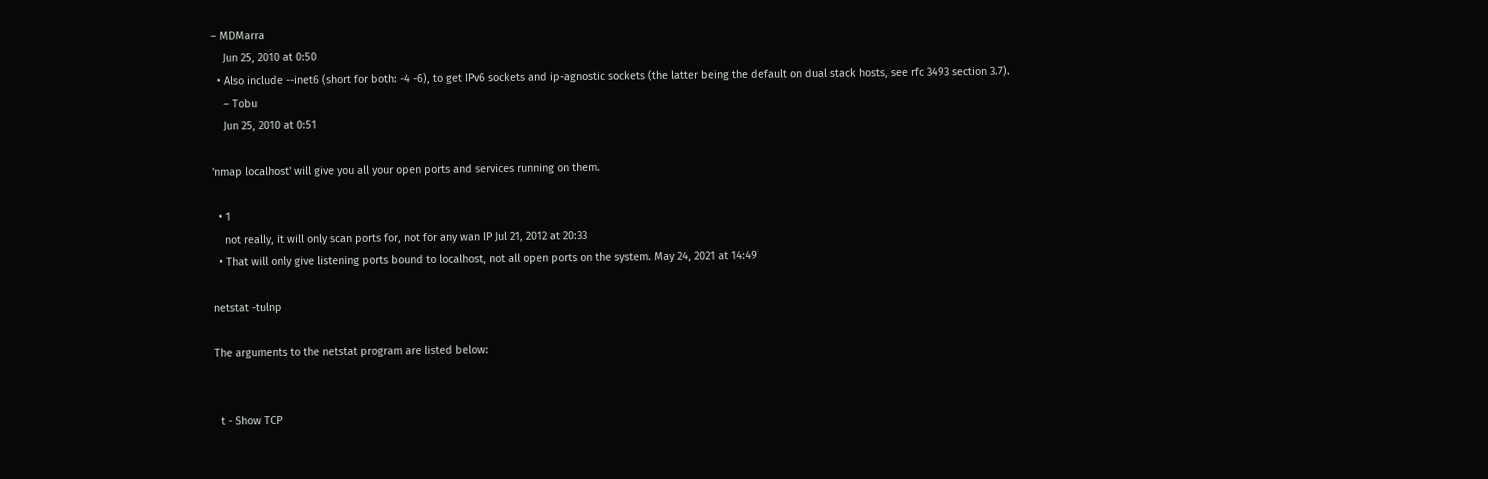– MDMarra
    Jun 25, 2010 at 0:50
  • Also include --inet6 (short for both: -4 -6), to get IPv6 sockets and ip-agnostic sockets (the latter being the default on dual stack hosts, see rfc 3493 section 3.7).
    – Tobu
    Jun 25, 2010 at 0:51

'nmap localhost' will give you all your open ports and services running on them.

  • 1
    not really, it will only scan ports for, not for any wan IP Jul 21, 2012 at 20:33
  • That will only give listening ports bound to localhost, not all open ports on the system. May 24, 2021 at 14:49

netstat -tulnp

The arguments to the netstat program are listed below:


  t - Show TCP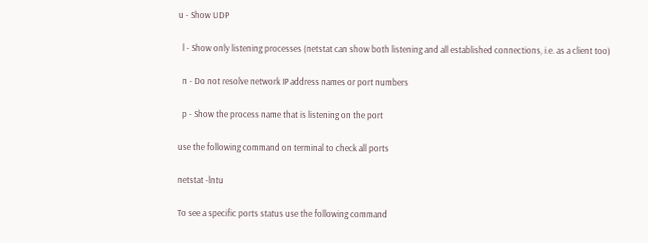u - Show UDP

  l - Show only listening processes (netstat can show both listening and all established connections, i.e. as a client too)

  n - Do not resolve network IP address names or port numbers

  p - Show the process name that is listening on the port

use the following command on terminal to check all ports

netstat -lntu

To see a specific ports status use the following command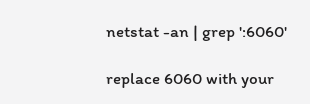netstat -an | grep ':6060'

replace 6060 with your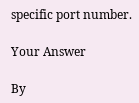specific port number.

Your Answer

By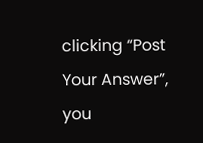clicking “Post Your Answer”, you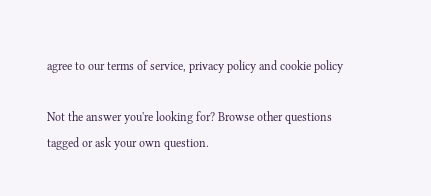agree to our terms of service, privacy policy and cookie policy

Not the answer you're looking for? Browse other questions tagged or ask your own question.